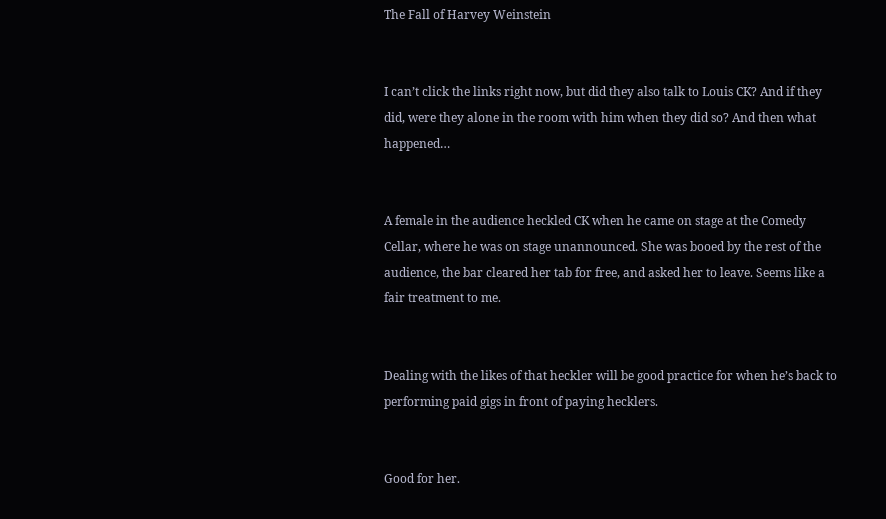The Fall of Harvey Weinstein


I can’t click the links right now, but did they also talk to Louis CK? And if they did, were they alone in the room with him when they did so? And then what happened…


A female in the audience heckled CK when he came on stage at the Comedy Cellar, where he was on stage unannounced. She was booed by the rest of the audience, the bar cleared her tab for free, and asked her to leave. Seems like a fair treatment to me.


Dealing with the likes of that heckler will be good practice for when he’s back to performing paid gigs in front of paying hecklers.


Good for her.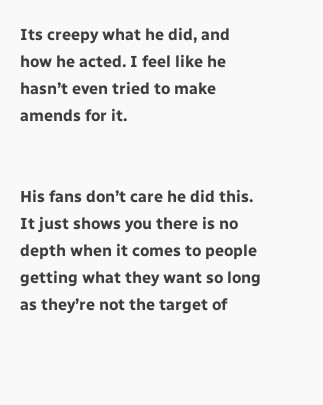Its creepy what he did, and how he acted. I feel like he hasn’t even tried to make amends for it.


His fans don’t care he did this. It just shows you there is no depth when it comes to people getting what they want so long as they’re not the target of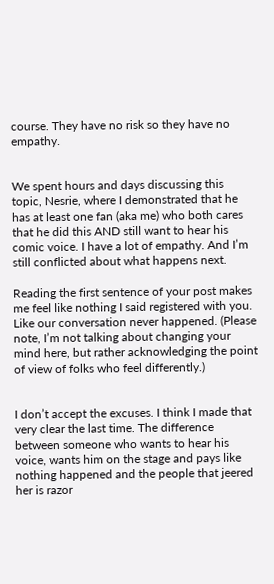course. They have no risk so they have no empathy.


We spent hours and days discussing this topic, Nesrie, where I demonstrated that he has at least one fan (aka me) who both cares that he did this AND still want to hear his comic voice. I have a lot of empathy. And I’m still conflicted about what happens next.

Reading the first sentence of your post makes me feel like nothing I said registered with you. Like our conversation never happened. (Please note, I’m not talking about changing your mind here, but rather acknowledging the point of view of folks who feel differently.)


I don’t accept the excuses. I think I made that very clear the last time. The difference between someone who wants to hear his voice, wants him on the stage and pays like nothing happened and the people that jeered her is razor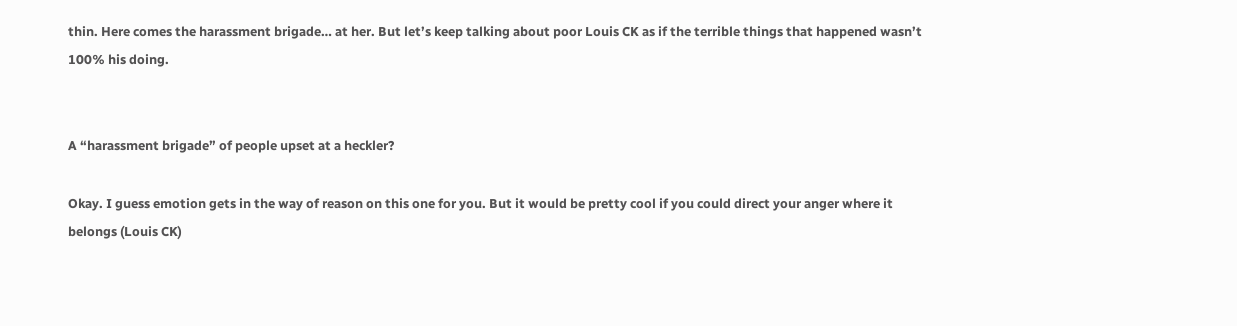thin. Here comes the harassment brigade… at her. But let’s keep talking about poor Louis CK as if the terrible things that happened wasn’t 100% his doing.


A “harassment brigade” of people upset at a heckler?

Okay. I guess emotion gets in the way of reason on this one for you. But it would be pretty cool if you could direct your anger where it belongs (Louis CK)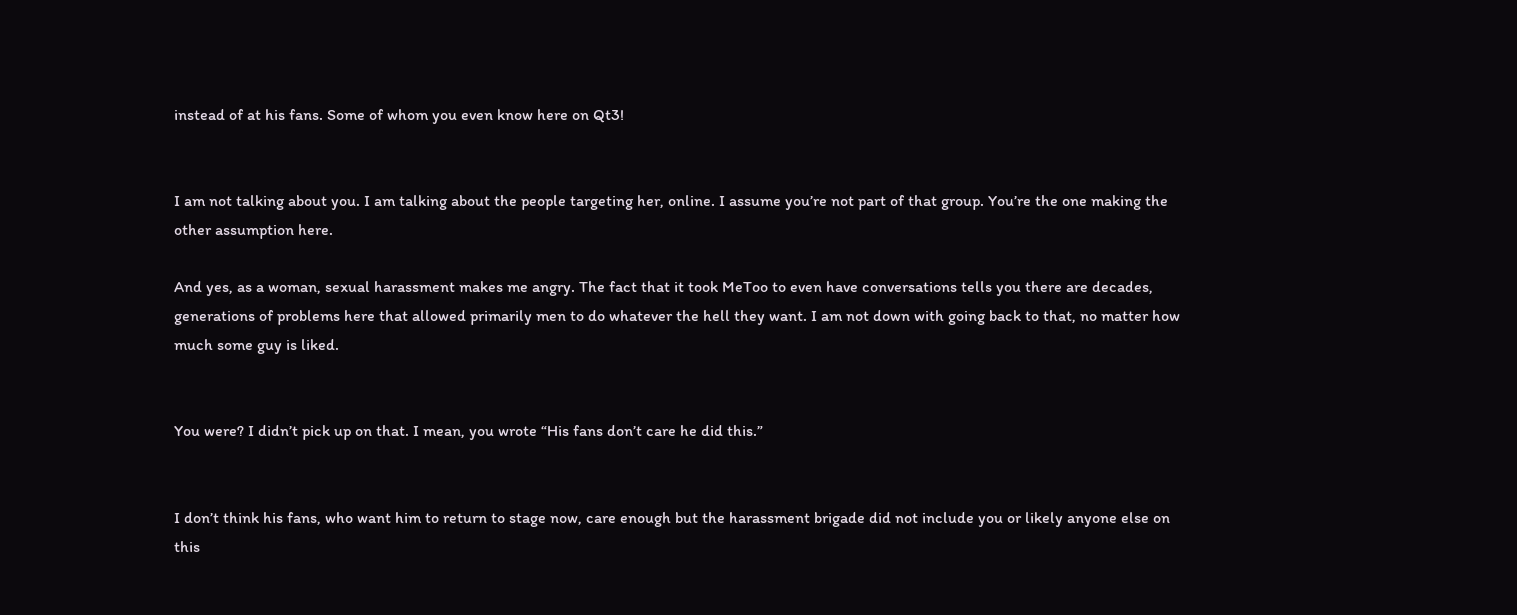instead of at his fans. Some of whom you even know here on Qt3!


I am not talking about you. I am talking about the people targeting her, online. I assume you’re not part of that group. You’re the one making the other assumption here.

And yes, as a woman, sexual harassment makes me angry. The fact that it took MeToo to even have conversations tells you there are decades, generations of problems here that allowed primarily men to do whatever the hell they want. I am not down with going back to that, no matter how much some guy is liked.


You were? I didn’t pick up on that. I mean, you wrote “His fans don’t care he did this.”


I don’t think his fans, who want him to return to stage now, care enough but the harassment brigade did not include you or likely anyone else on this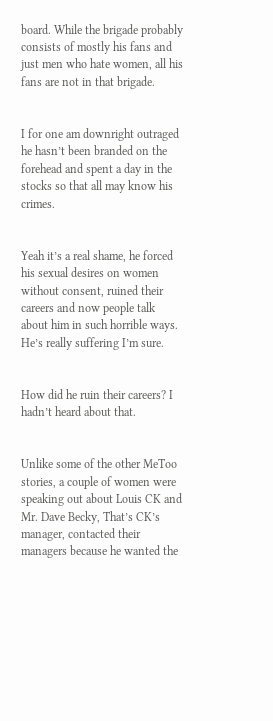board. While the brigade probably consists of mostly his fans and just men who hate women, all his fans are not in that brigade.


I for one am downright outraged he hasn’t been branded on the forehead and spent a day in the stocks so that all may know his crimes.


Yeah it’s a real shame, he forced his sexual desires on women without consent, ruined their careers and now people talk about him in such horrible ways. He’s really suffering I’m sure.


How did he ruin their careers? I hadn’t heard about that.


Unlike some of the other MeToo stories, a couple of women were speaking out about Louis CK and Mr. Dave Becky, That’s CK’s manager, contacted their managers because he wanted the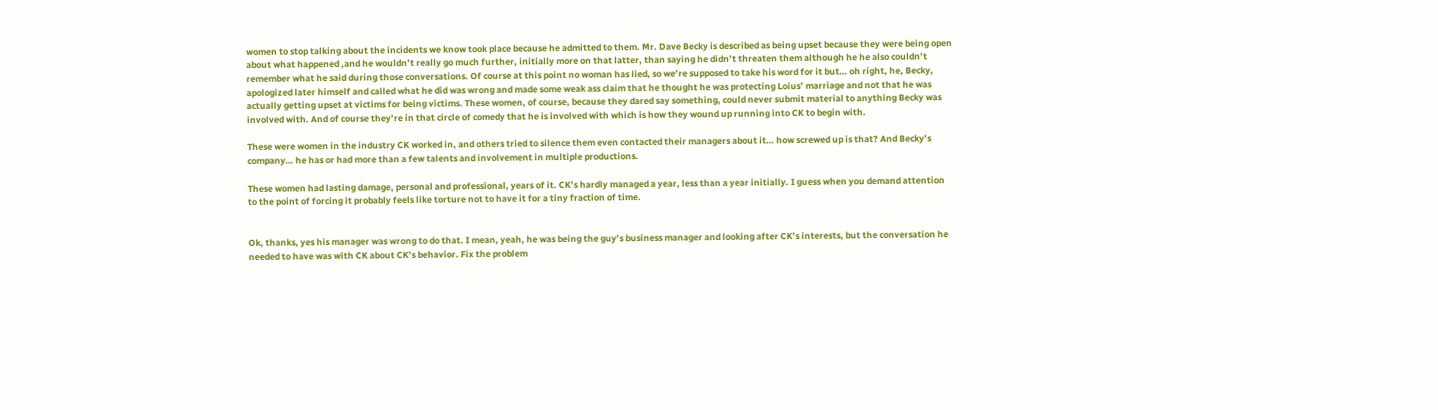women to stop talking about the incidents we know took place because he admitted to them. Mr. Dave Becky is described as being upset because they were being open about what happened ,and he wouldn’t really go much further, initially more on that latter, than saying he didn’t threaten them although he he also couldn’t remember what he said during those conversations. Of course at this point no woman has lied, so we’re supposed to take his word for it but… oh right, he, Becky, apologized later himself and called what he did was wrong and made some weak ass claim that he thought he was protecting Loius’ marriage and not that he was actually getting upset at victims for being victims. These women, of course, because they dared say something, could never submit material to anything Becky was involved with. And of course they’re in that circle of comedy that he is involved with which is how they wound up running into CK to begin with.

These were women in the industry CK worked in, and others tried to silence them even contacted their managers about it… how screwed up is that? And Becky’s company… he has or had more than a few talents and involvement in multiple productions.

These women had lasting damage, personal and professional, years of it. CK’s hardly managed a year, less than a year initially. I guess when you demand attention to the point of forcing it probably feels like torture not to have it for a tiny fraction of time.


Ok, thanks, yes his manager was wrong to do that. I mean, yeah, he was being the guy’s business manager and looking after CK’s interests, but the conversation he needed to have was with CK about CK’s behavior. Fix the problem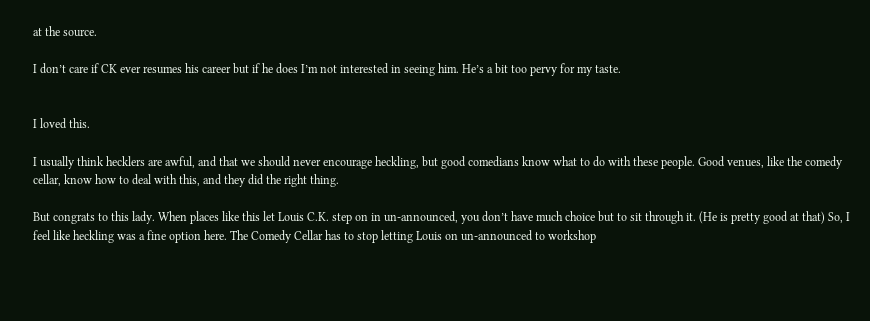at the source.

I don’t care if CK ever resumes his career but if he does I’m not interested in seeing him. He’s a bit too pervy for my taste.


I loved this.

I usually think hecklers are awful, and that we should never encourage heckling, but good comedians know what to do with these people. Good venues, like the comedy cellar, know how to deal with this, and they did the right thing.

But congrats to this lady. When places like this let Louis C.K. step on in un-announced, you don’t have much choice but to sit through it. (He is pretty good at that) So, I feel like heckling was a fine option here. The Comedy Cellar has to stop letting Louis on un-announced to workshop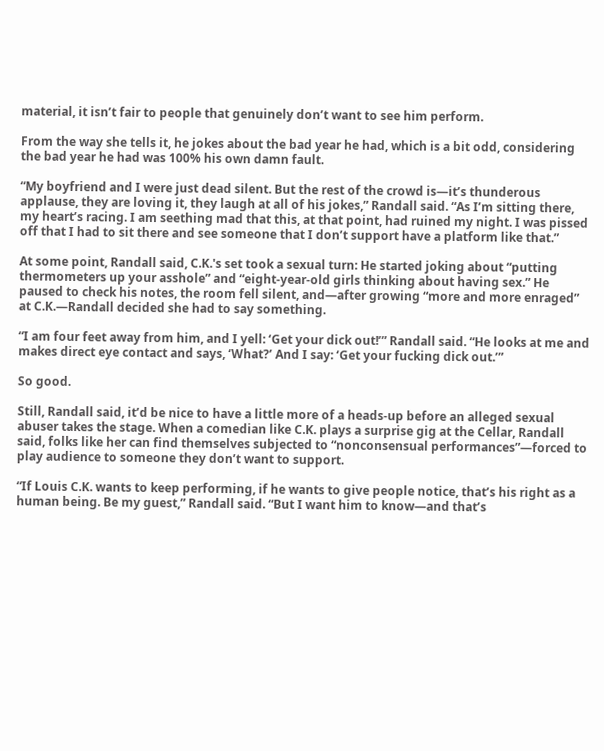material, it isn’t fair to people that genuinely don’t want to see him perform.

From the way she tells it, he jokes about the bad year he had, which is a bit odd, considering the bad year he had was 100% his own damn fault.

“My boyfriend and I were just dead silent. But the rest of the crowd is—it’s thunderous applause, they are loving it, they laugh at all of his jokes,” Randall said. “As I’m sitting there, my heart’s racing. I am seething mad that this, at that point, had ruined my night. I was pissed off that I had to sit there and see someone that I don’t support have a platform like that.”

At some point, Randall said, C.K.'s set took a sexual turn: He started joking about “putting thermometers up your asshole” and “eight-year-old girls thinking about having sex.” He paused to check his notes, the room fell silent, and—after growing “more and more enraged” at C.K.—Randall decided she had to say something.

“I am four feet away from him, and I yell: ‘Get your dick out!’” Randall said. “He looks at me and makes direct eye contact and says, ‘What?’ And I say: ‘Get your fucking dick out.’”

So good.

Still, Randall said, it’d be nice to have a little more of a heads-up before an alleged sexual abuser takes the stage. When a comedian like C.K. plays a surprise gig at the Cellar, Randall said, folks like her can find themselves subjected to “nonconsensual performances”—forced to play audience to someone they don’t want to support.

“If Louis C.K. wants to keep performing, if he wants to give people notice, that’s his right as a human being. Be my guest,” Randall said. “But I want him to know—and that’s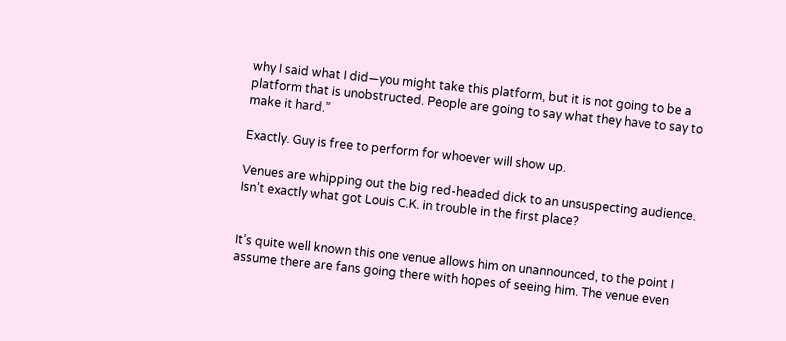why I said what I did—you might take this platform, but it is not going to be a platform that is unobstructed. People are going to say what they have to say to make it hard.”

Exactly. Guy is free to perform for whoever will show up.

Venues are whipping out the big red-headed dick to an unsuspecting audience. Isn’t exactly what got Louis C.K. in trouble in the first place?


It’s quite well known this one venue allows him on unannounced, to the point I assume there are fans going there with hopes of seeing him. The venue even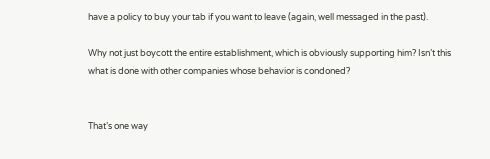have a policy to buy your tab if you want to leave (again, well messaged in the past).

Why not just boycott the entire establishment, which is obviously supporting him? Isn’t this what is done with other companies whose behavior is condoned?


That’s one way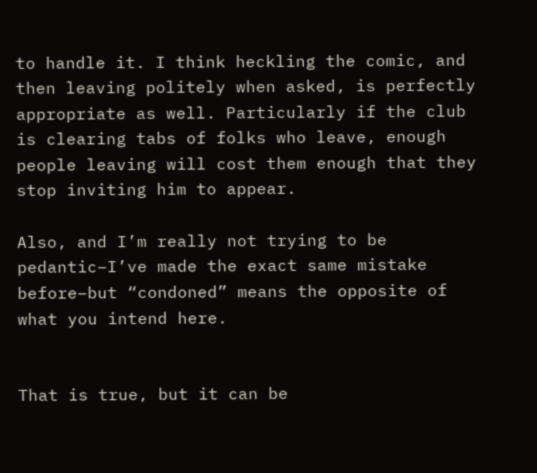to handle it. I think heckling the comic, and then leaving politely when asked, is perfectly appropriate as well. Particularly if the club is clearing tabs of folks who leave, enough people leaving will cost them enough that they stop inviting him to appear.

Also, and I’m really not trying to be pedantic–I’ve made the exact same mistake before–but “condoned” means the opposite of what you intend here.


That is true, but it can be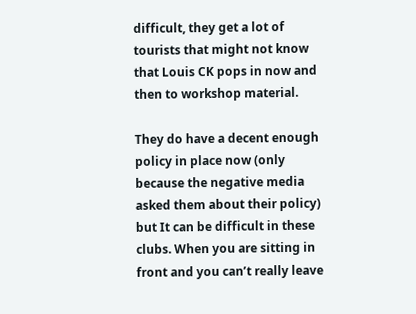difficult, they get a lot of tourists that might not know that Louis CK pops in now and then to workshop material.

They do have a decent enough policy in place now (only because the negative media asked them about their policy) but It can be difficult in these clubs. When you are sitting in front and you can’t really leave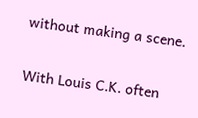without making a scene.

With Louis C.K. often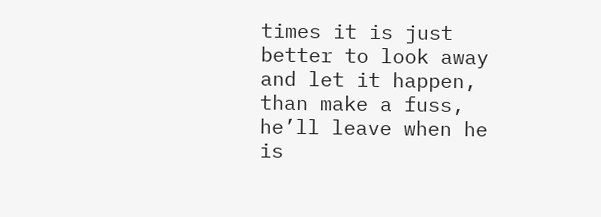times it is just better to look away and let it happen, than make a fuss, he’ll leave when he is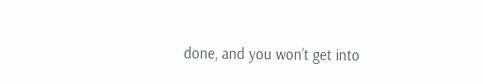done, and you won’t get into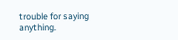trouble for saying anything.